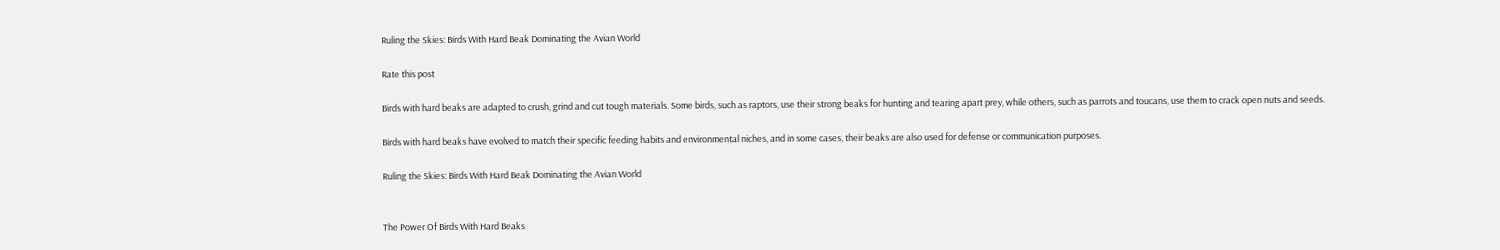Ruling the Skies: Birds With Hard Beak Dominating the Avian World

Rate this post

Birds with hard beaks are adapted to crush, grind and cut tough materials. Some birds, such as raptors, use their strong beaks for hunting and tearing apart prey, while others, such as parrots and toucans, use them to crack open nuts and seeds.

Birds with hard beaks have evolved to match their specific feeding habits and environmental niches, and in some cases, their beaks are also used for defense or communication purposes.

Ruling the Skies: Birds With Hard Beak Dominating the Avian World


The Power Of Birds With Hard Beaks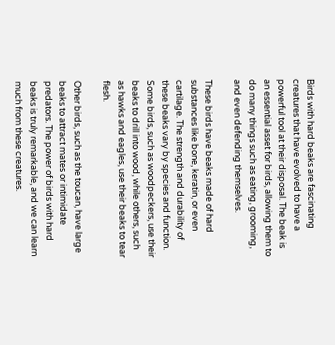Birds with hard beaks are fascinating creatures that have evolved to have a powerful tool at their disposal. The beak is an essential asset for birds, allowing them to do many things such as eating, grooming, and even defending themselves.

These birds have beaks made of hard substances like bone, keratin, or even cartilage. The strength and durability of these beaks vary by species and function. Some birds, such as woodpeckers, use their beaks to drill into wood, while others, such as hawks and eagles, use their beaks to tear flesh.

Other birds, such as the toucan, have large beaks to attract mates or intimidate predators. The power of birds with hard beaks is truly remarkable, and we can learn much from these creatures.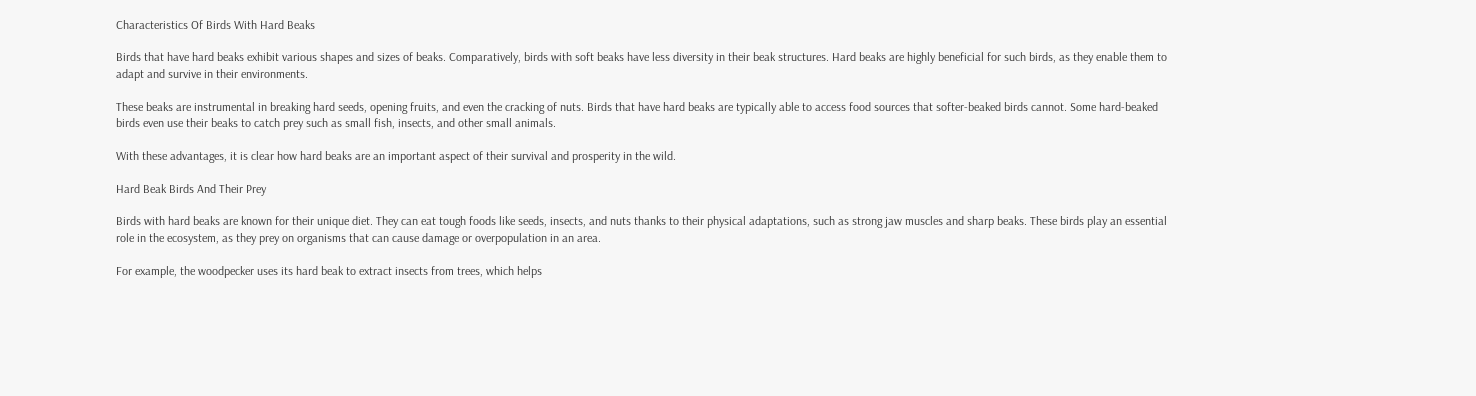Characteristics Of Birds With Hard Beaks

Birds that have hard beaks exhibit various shapes and sizes of beaks. Comparatively, birds with soft beaks have less diversity in their beak structures. Hard beaks are highly beneficial for such birds, as they enable them to adapt and survive in their environments.

These beaks are instrumental in breaking hard seeds, opening fruits, and even the cracking of nuts. Birds that have hard beaks are typically able to access food sources that softer-beaked birds cannot. Some hard-beaked birds even use their beaks to catch prey such as small fish, insects, and other small animals.

With these advantages, it is clear how hard beaks are an important aspect of their survival and prosperity in the wild.

Hard Beak Birds And Their Prey

Birds with hard beaks are known for their unique diet. They can eat tough foods like seeds, insects, and nuts thanks to their physical adaptations, such as strong jaw muscles and sharp beaks. These birds play an essential role in the ecosystem, as they prey on organisms that can cause damage or overpopulation in an area.

For example, the woodpecker uses its hard beak to extract insects from trees, which helps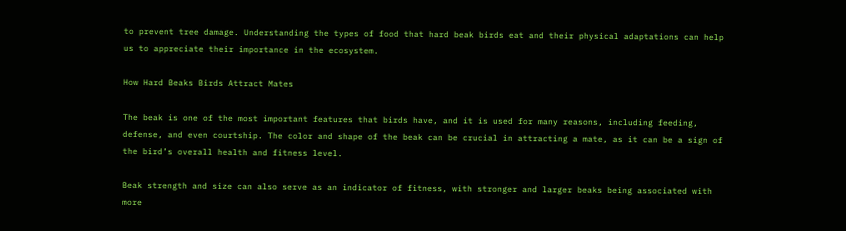to prevent tree damage. Understanding the types of food that hard beak birds eat and their physical adaptations can help us to appreciate their importance in the ecosystem.

How Hard Beaks Birds Attract Mates

The beak is one of the most important features that birds have, and it is used for many reasons, including feeding, defense, and even courtship. The color and shape of the beak can be crucial in attracting a mate, as it can be a sign of the bird’s overall health and fitness level.

Beak strength and size can also serve as an indicator of fitness, with stronger and larger beaks being associated with more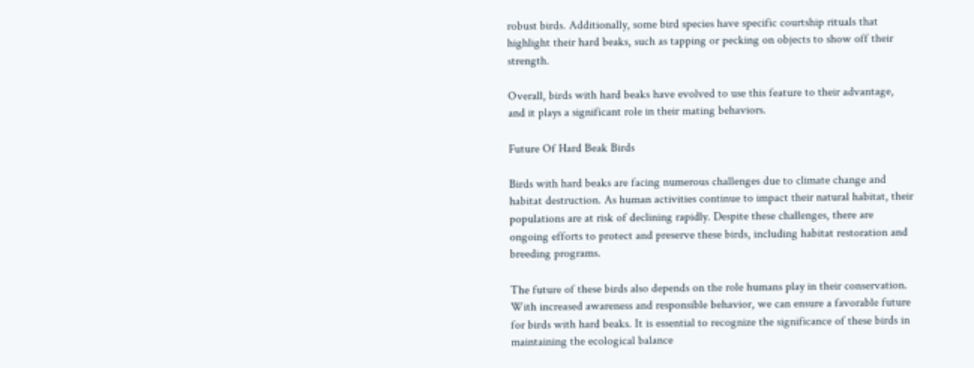robust birds. Additionally, some bird species have specific courtship rituals that highlight their hard beaks, such as tapping or pecking on objects to show off their strength.

Overall, birds with hard beaks have evolved to use this feature to their advantage, and it plays a significant role in their mating behaviors.

Future Of Hard Beak Birds

Birds with hard beaks are facing numerous challenges due to climate change and habitat destruction. As human activities continue to impact their natural habitat, their populations are at risk of declining rapidly. Despite these challenges, there are ongoing efforts to protect and preserve these birds, including habitat restoration and breeding programs.

The future of these birds also depends on the role humans play in their conservation. With increased awareness and responsible behavior, we can ensure a favorable future for birds with hard beaks. It is essential to recognize the significance of these birds in maintaining the ecological balance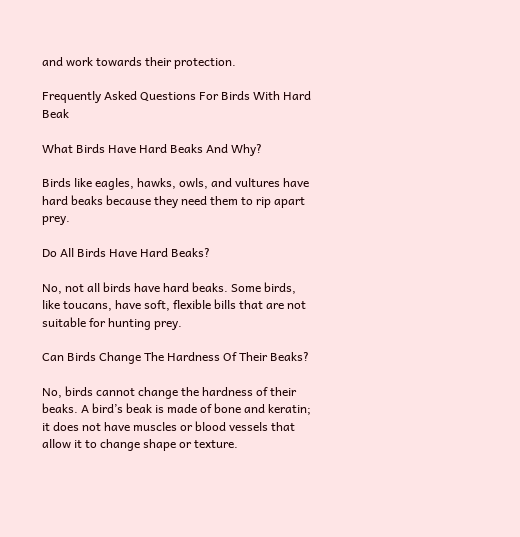and work towards their protection.

Frequently Asked Questions For Birds With Hard Beak

What Birds Have Hard Beaks And Why?

Birds like eagles, hawks, owls, and vultures have hard beaks because they need them to rip apart prey.

Do All Birds Have Hard Beaks?

No, not all birds have hard beaks. Some birds, like toucans, have soft, flexible bills that are not suitable for hunting prey.

Can Birds Change The Hardness Of Their Beaks?

No, birds cannot change the hardness of their beaks. A bird’s beak is made of bone and keratin; it does not have muscles or blood vessels that allow it to change shape or texture.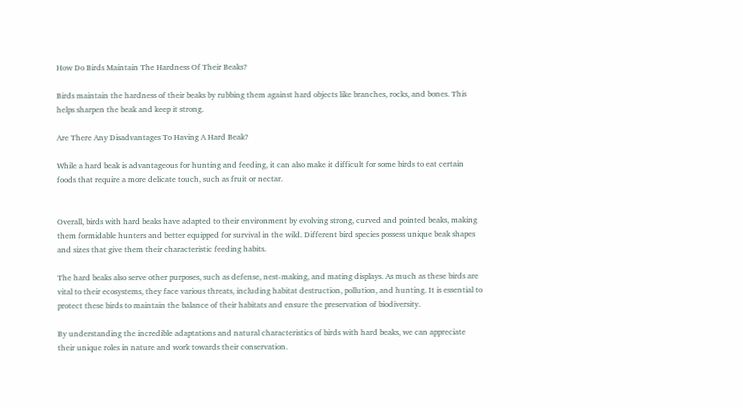How Do Birds Maintain The Hardness Of Their Beaks?

Birds maintain the hardness of their beaks by rubbing them against hard objects like branches, rocks, and bones. This helps sharpen the beak and keep it strong.

Are There Any Disadvantages To Having A Hard Beak?

While a hard beak is advantageous for hunting and feeding, it can also make it difficult for some birds to eat certain foods that require a more delicate touch, such as fruit or nectar.


Overall, birds with hard beaks have adapted to their environment by evolving strong, curved and pointed beaks, making them formidable hunters and better equipped for survival in the wild. Different bird species possess unique beak shapes and sizes that give them their characteristic feeding habits.

The hard beaks also serve other purposes, such as defense, nest-making, and mating displays. As much as these birds are vital to their ecosystems, they face various threats, including habitat destruction, pollution, and hunting. It is essential to protect these birds to maintain the balance of their habitats and ensure the preservation of biodiversity.

By understanding the incredible adaptations and natural characteristics of birds with hard beaks, we can appreciate their unique roles in nature and work towards their conservation.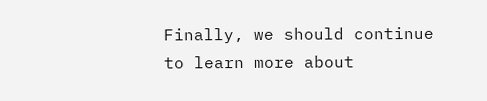Finally, we should continue to learn more about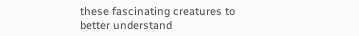these fascinating creatures to better understand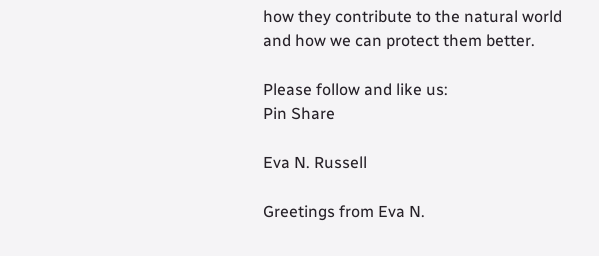how they contribute to the natural world and how we can protect them better.

Please follow and like us:
Pin Share

Eva N. Russell

Greetings from Eva N.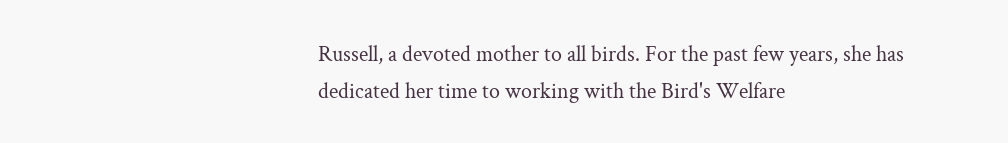Russell, a devoted mother to all birds. For the past few years, she has dedicated her time to working with the Bird's Welfare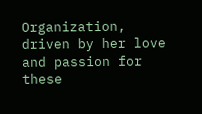Organization, driven by her love and passion for these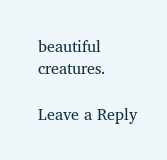beautiful creatures.

Leave a Reply